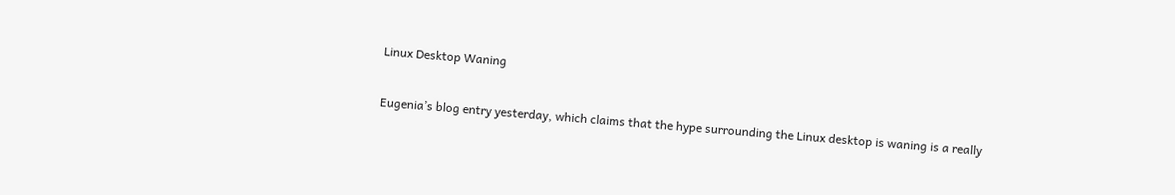Linux Desktop Waning

Eugenia’s blog entry yesterday, which claims that the hype surrounding the Linux desktop is waning is a really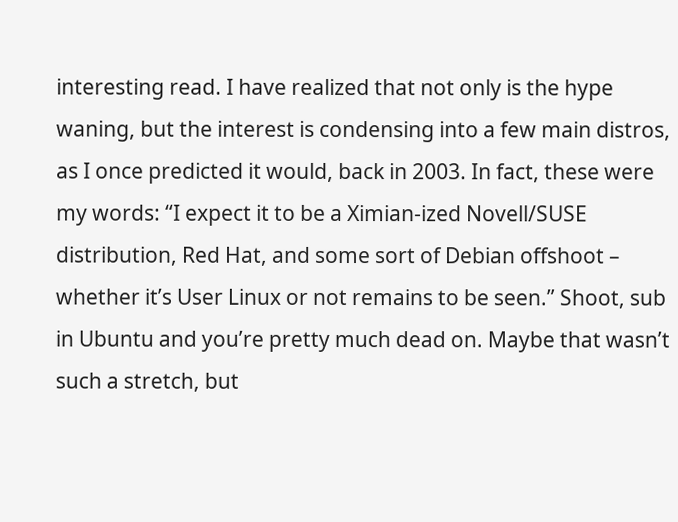interesting read. I have realized that not only is the hype waning, but the interest is condensing into a few main distros, as I once predicted it would, back in 2003. In fact, these were my words: “I expect it to be a Ximian-ized Novell/SUSE distribution, Red Hat, and some sort of Debian offshoot – whether it’s User Linux or not remains to be seen.” Shoot, sub in Ubuntu and you’re pretty much dead on. Maybe that wasn’t such a stretch, but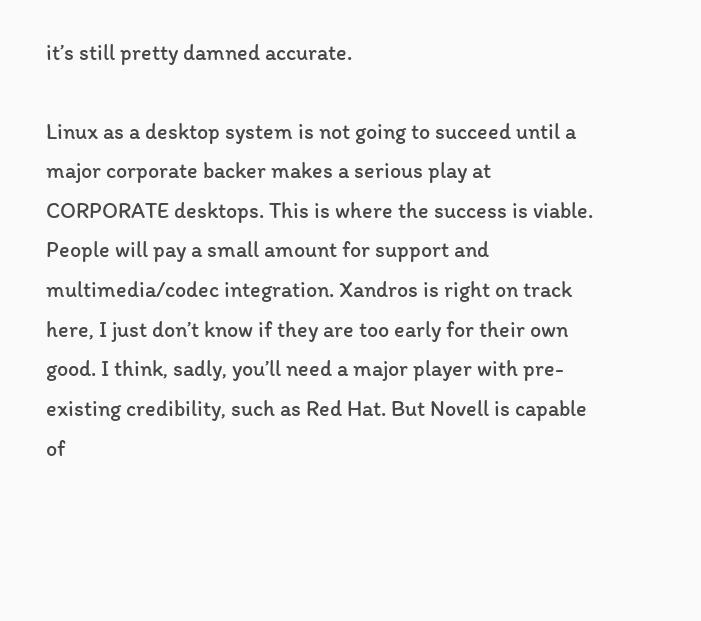it’s still pretty damned accurate.

Linux as a desktop system is not going to succeed until a major corporate backer makes a serious play at CORPORATE desktops. This is where the success is viable. People will pay a small amount for support and multimedia/codec integration. Xandros is right on track here, I just don’t know if they are too early for their own good. I think, sadly, you’ll need a major player with pre-existing credibility, such as Red Hat. But Novell is capable of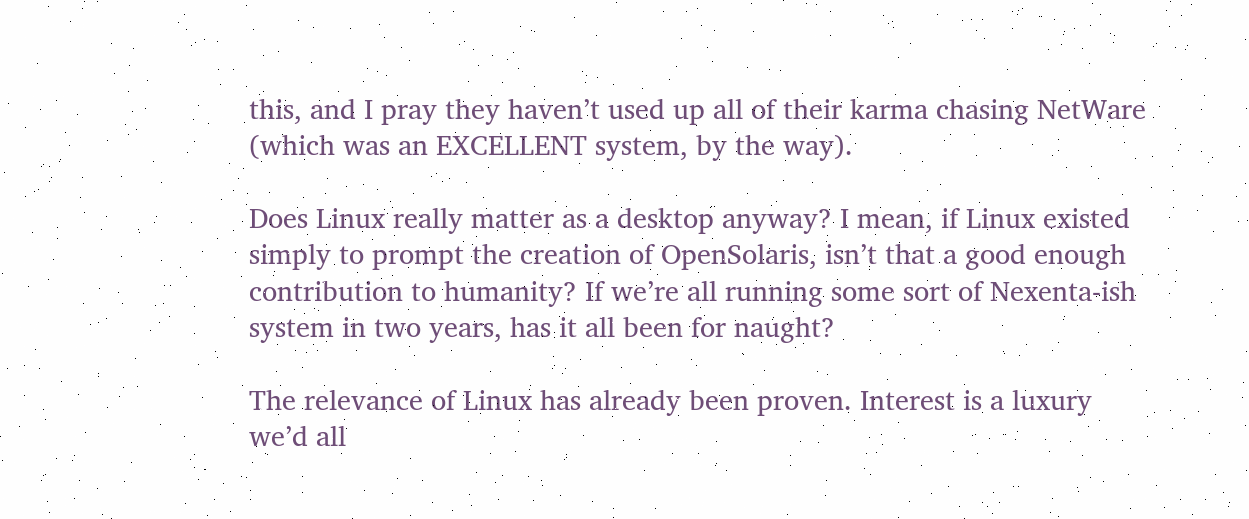this, and I pray they haven’t used up all of their karma chasing NetWare (which was an EXCELLENT system, by the way).

Does Linux really matter as a desktop anyway? I mean, if Linux existed simply to prompt the creation of OpenSolaris, isn’t that a good enough contribution to humanity? If we’re all running some sort of Nexenta-ish system in two years, has it all been for naught?

The relevance of Linux has already been proven. Interest is a luxury we’d all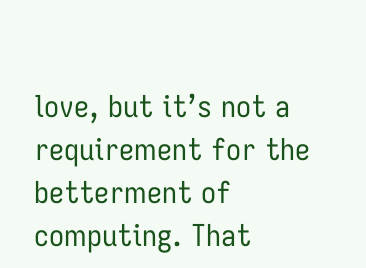love, but it’s not a requirement for the betterment of computing. That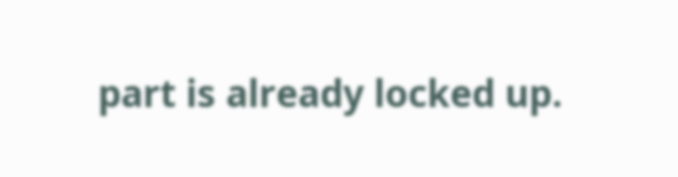part is already locked up.